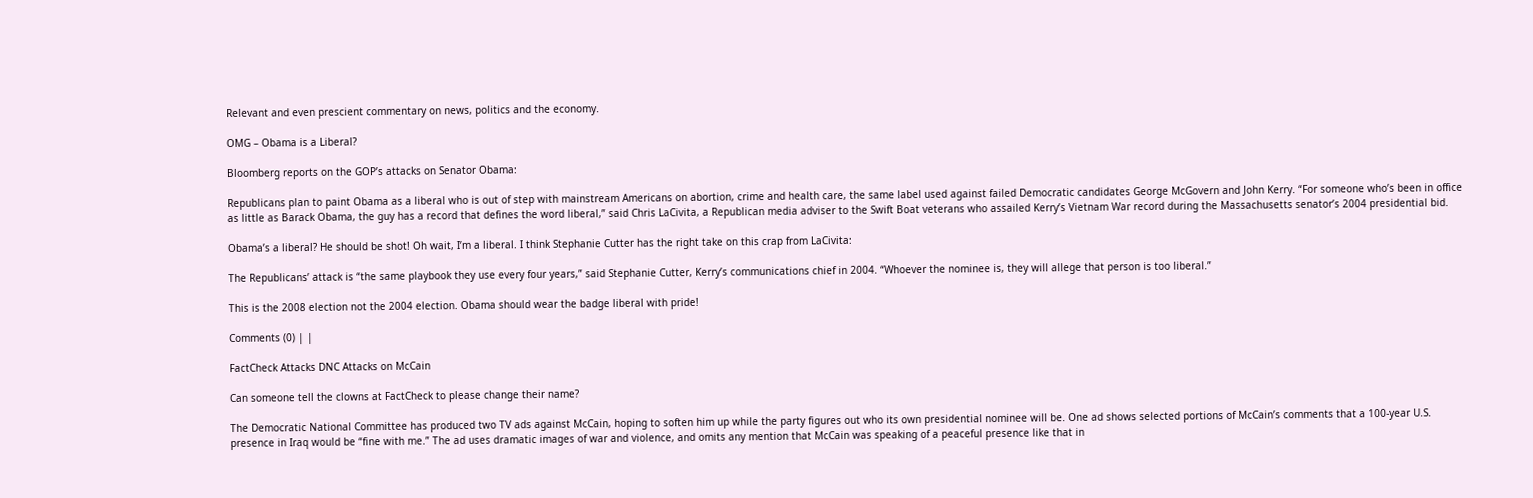Relevant and even prescient commentary on news, politics and the economy.

OMG – Obama is a Liberal?

Bloomberg reports on the GOP’s attacks on Senator Obama:

Republicans plan to paint Obama as a liberal who is out of step with mainstream Americans on abortion, crime and health care, the same label used against failed Democratic candidates George McGovern and John Kerry. “For someone who’s been in office as little as Barack Obama, the guy has a record that defines the word liberal,” said Chris LaCivita, a Republican media adviser to the Swift Boat veterans who assailed Kerry’s Vietnam War record during the Massachusetts senator’s 2004 presidential bid.

Obama’s a liberal? He should be shot! Oh wait, I’m a liberal. I think Stephanie Cutter has the right take on this crap from LaCivita:

The Republicans’ attack is “the same playbook they use every four years,” said Stephanie Cutter, Kerry’s communications chief in 2004. “Whoever the nominee is, they will allege that person is too liberal.”

This is the 2008 election not the 2004 election. Obama should wear the badge liberal with pride!

Comments (0) | |

FactCheck Attacks DNC Attacks on McCain

Can someone tell the clowns at FactCheck to please change their name?

The Democratic National Committee has produced two TV ads against McCain, hoping to soften him up while the party figures out who its own presidential nominee will be. One ad shows selected portions of McCain’s comments that a 100-year U.S. presence in Iraq would be “fine with me.” The ad uses dramatic images of war and violence, and omits any mention that McCain was speaking of a peaceful presence like that in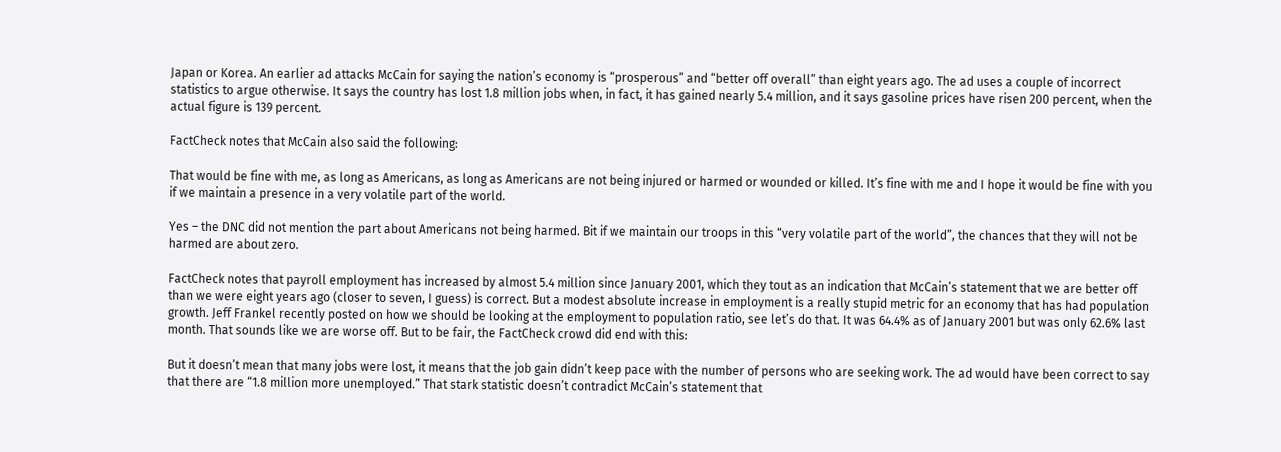Japan or Korea. An earlier ad attacks McCain for saying the nation’s economy is “prosperous” and “better off overall” than eight years ago. The ad uses a couple of incorrect statistics to argue otherwise. It says the country has lost 1.8 million jobs when, in fact, it has gained nearly 5.4 million, and it says gasoline prices have risen 200 percent, when the actual figure is 139 percent.

FactCheck notes that McCain also said the following:

That would be fine with me, as long as Americans, as long as Americans are not being injured or harmed or wounded or killed. It’s fine with me and I hope it would be fine with you if we maintain a presence in a very volatile part of the world.

Yes – the DNC did not mention the part about Americans not being harmed. Bit if we maintain our troops in this “very volatile part of the world”, the chances that they will not be harmed are about zero.

FactCheck notes that payroll employment has increased by almost 5.4 million since January 2001, which they tout as an indication that McCain’s statement that we are better off than we were eight years ago (closer to seven, I guess) is correct. But a modest absolute increase in employment is a really stupid metric for an economy that has had population growth. Jeff Frankel recently posted on how we should be looking at the employment to population ratio, see let’s do that. It was 64.4% as of January 2001 but was only 62.6% last month. That sounds like we are worse off. But to be fair, the FactCheck crowd did end with this:

But it doesn’t mean that many jobs were lost, it means that the job gain didn’t keep pace with the number of persons who are seeking work. The ad would have been correct to say that there are “1.8 million more unemployed.” That stark statistic doesn’t contradict McCain’s statement that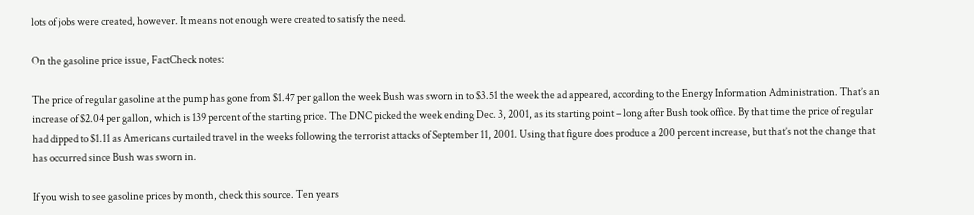lots of jobs were created, however. It means not enough were created to satisfy the need.

On the gasoline price issue, FactCheck notes:

The price of regular gasoline at the pump has gone from $1.47 per gallon the week Bush was sworn in to $3.51 the week the ad appeared, according to the Energy Information Administration. That’s an increase of $2.04 per gallon, which is 139 percent of the starting price. The DNC picked the week ending Dec. 3, 2001, as its starting point – long after Bush took office. By that time the price of regular had dipped to $1.11 as Americans curtailed travel in the weeks following the terrorist attacks of September 11, 2001. Using that figure does produce a 200 percent increase, but that’s not the change that has occurred since Bush was sworn in.

If you wish to see gasoline prices by month, check this source. Ten years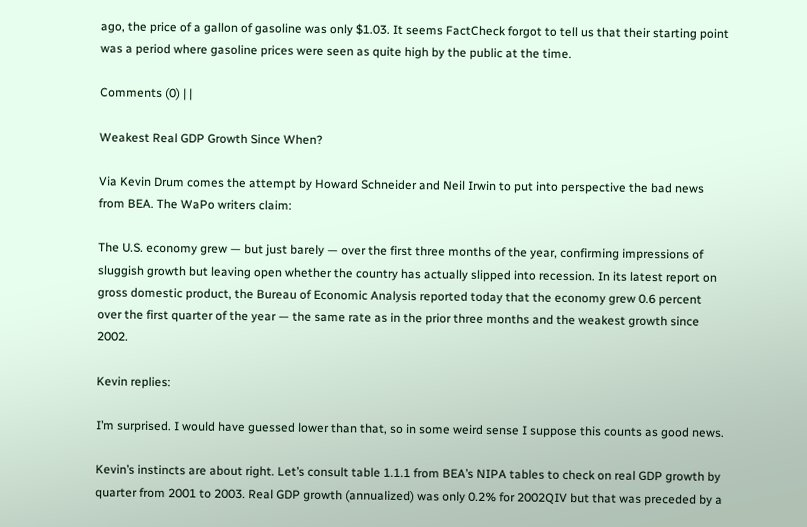ago, the price of a gallon of gasoline was only $1.03. It seems FactCheck forgot to tell us that their starting point was a period where gasoline prices were seen as quite high by the public at the time.

Comments (0) | |

Weakest Real GDP Growth Since When?

Via Kevin Drum comes the attempt by Howard Schneider and Neil Irwin to put into perspective the bad news from BEA. The WaPo writers claim:

The U.S. economy grew — but just barely — over the first three months of the year, confirming impressions of sluggish growth but leaving open whether the country has actually slipped into recession. In its latest report on gross domestic product, the Bureau of Economic Analysis reported today that the economy grew 0.6 percent over the first quarter of the year — the same rate as in the prior three months and the weakest growth since 2002.

Kevin replies:

I’m surprised. I would have guessed lower than that, so in some weird sense I suppose this counts as good news.

Kevin’s instincts are about right. Let’s consult table 1.1.1 from BEA’s NIPA tables to check on real GDP growth by quarter from 2001 to 2003. Real GDP growth (annualized) was only 0.2% for 2002QIV but that was preceded by a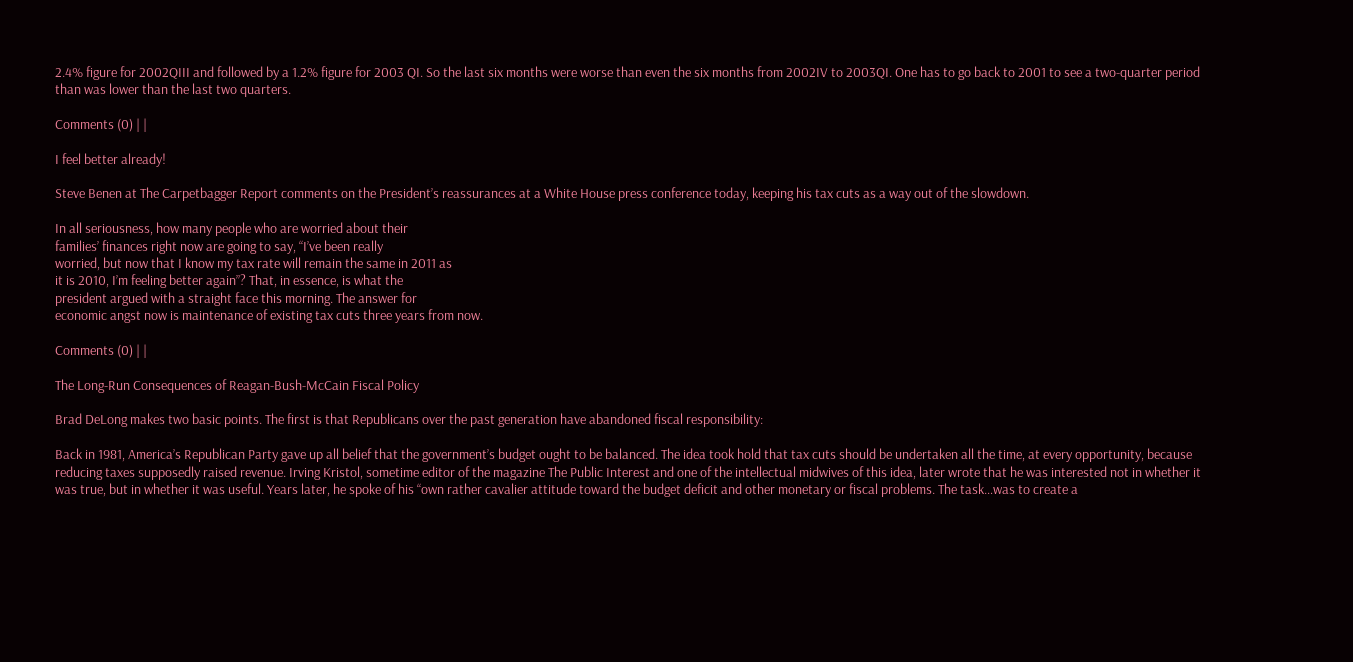2.4% figure for 2002QIII and followed by a 1.2% figure for 2003 QI. So the last six months were worse than even the six months from 2002IV to 2003QI. One has to go back to 2001 to see a two-quarter period than was lower than the last two quarters.

Comments (0) | |

I feel better already!

Steve Benen at The Carpetbagger Report comments on the President’s reassurances at a White House press conference today, keeping his tax cuts as a way out of the slowdown.

In all seriousness, how many people who are worried about their
families’ finances right now are going to say, “I’ve been really
worried, but now that I know my tax rate will remain the same in 2011 as
it is 2010, I’m feeling better again”? That, in essence, is what the
president argued with a straight face this morning. The answer for
economic angst now is maintenance of existing tax cuts three years from now.

Comments (0) | |

The Long-Run Consequences of Reagan-Bush-McCain Fiscal Policy

Brad DeLong makes two basic points. The first is that Republicans over the past generation have abandoned fiscal responsibility:

Back in 1981, America’s Republican Party gave up all belief that the government’s budget ought to be balanced. The idea took hold that tax cuts should be undertaken all the time, at every opportunity, because reducing taxes supposedly raised revenue. Irving Kristol, sometime editor of the magazine The Public Interest and one of the intellectual midwives of this idea, later wrote that he was interested not in whether it was true, but in whether it was useful. Years later, he spoke of his “own rather cavalier attitude toward the budget deficit and other monetary or fiscal problems. The task…was to create a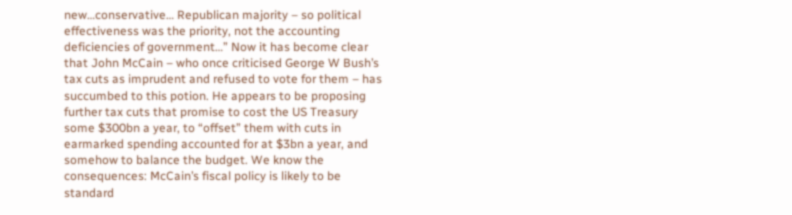new…conservative… Republican majority – so political effectiveness was the priority, not the accounting deficiencies of government…” Now it has become clear that John McCain – who once criticised George W Bush’s tax cuts as imprudent and refused to vote for them – has succumbed to this potion. He appears to be proposing further tax cuts that promise to cost the US Treasury some $300bn a year, to “offset” them with cuts in earmarked spending accounted for at $3bn a year, and somehow to balance the budget. We know the consequences: McCain’s fiscal policy is likely to be standard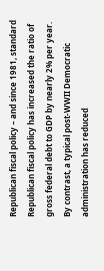Republican fiscal policy – and since 1981, standard Republican fiscal policy has increased the ratio of gross federal debt to GDP by nearly 2% per year. By contrast, a typical post-WWII Democratic administration has reduced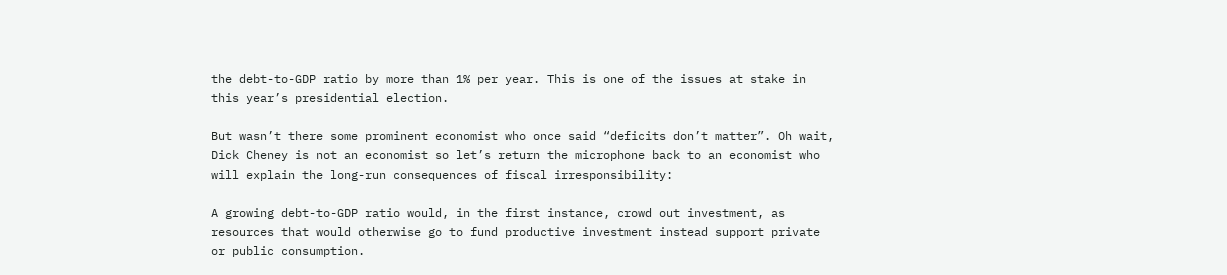the debt-to-GDP ratio by more than 1% per year. This is one of the issues at stake in this year’s presidential election.

But wasn’t there some prominent economist who once said “deficits don’t matter”. Oh wait, Dick Cheney is not an economist so let’s return the microphone back to an economist who will explain the long-run consequences of fiscal irresponsibility:

A growing debt-to-GDP ratio would, in the first instance, crowd out investment, as resources that would otherwise go to fund productive investment instead support private or public consumption.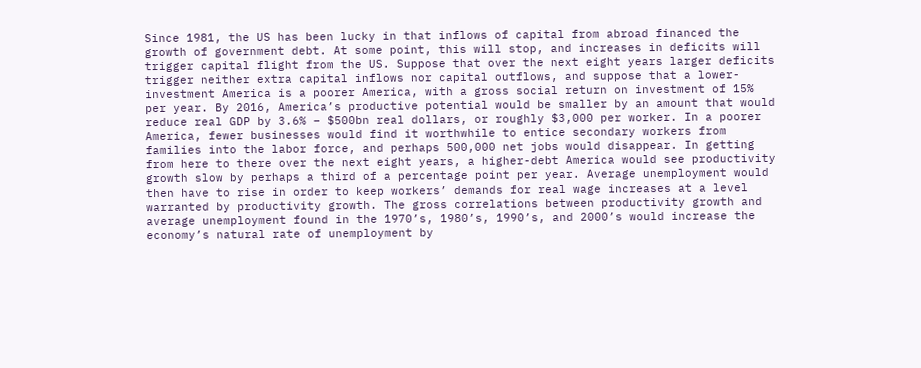Since 1981, the US has been lucky in that inflows of capital from abroad financed the growth of government debt. At some point, this will stop, and increases in deficits will trigger capital flight from the US. Suppose that over the next eight years larger deficits trigger neither extra capital inflows nor capital outflows, and suppose that a lower-investment America is a poorer America, with a gross social return on investment of 15% per year. By 2016, America’s productive potential would be smaller by an amount that would reduce real GDP by 3.6% – $500bn real dollars, or roughly $3,000 per worker. In a poorer America, fewer businesses would find it worthwhile to entice secondary workers from families into the labor force, and perhaps 500,000 net jobs would disappear. In getting from here to there over the next eight years, a higher-debt America would see productivity growth slow by perhaps a third of a percentage point per year. Average unemployment would then have to rise in order to keep workers’ demands for real wage increases at a level warranted by productivity growth. The gross correlations between productivity growth and average unemployment found in the 1970’s, 1980’s, 1990’s, and 2000’s would increase the economy’s natural rate of unemployment by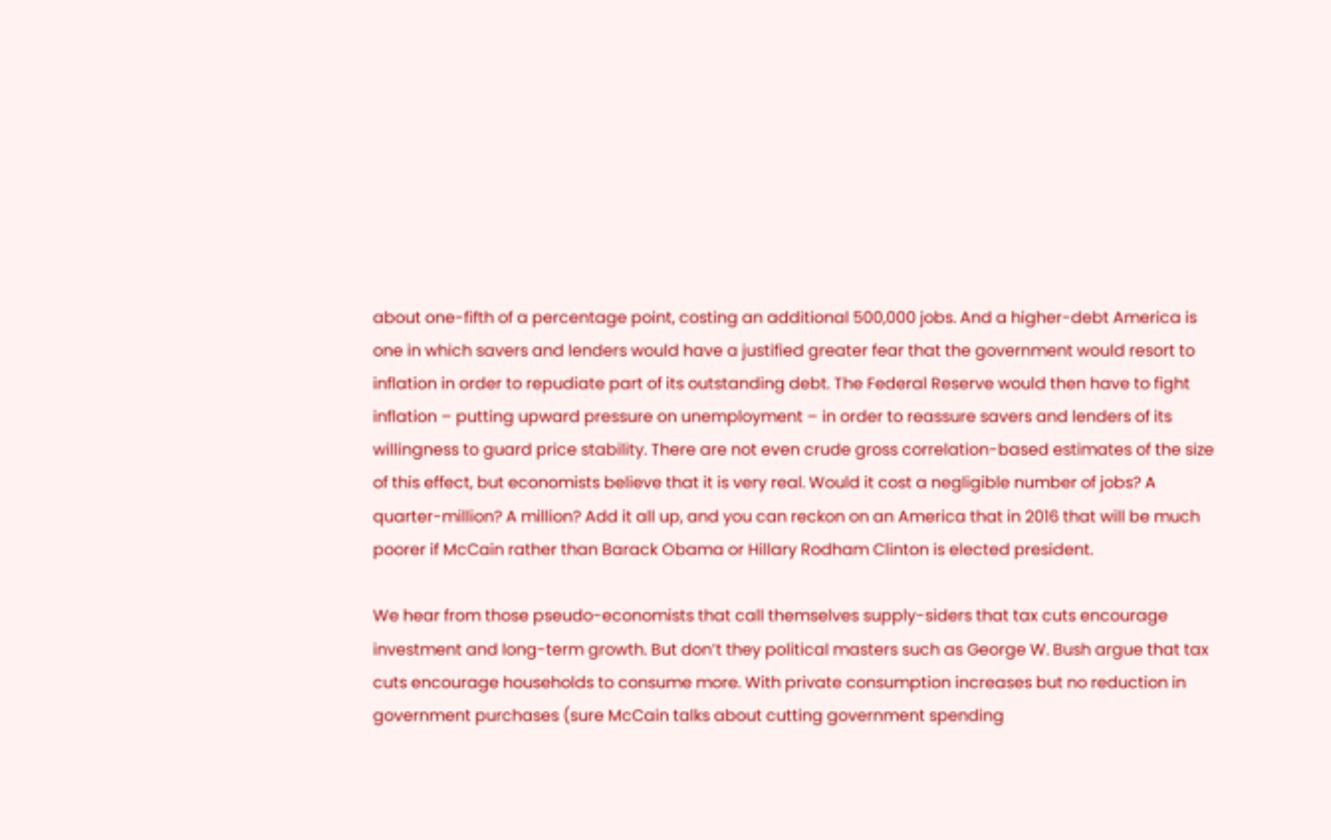about one-fifth of a percentage point, costing an additional 500,000 jobs. And a higher-debt America is one in which savers and lenders would have a justified greater fear that the government would resort to inflation in order to repudiate part of its outstanding debt. The Federal Reserve would then have to fight inflation – putting upward pressure on unemployment – in order to reassure savers and lenders of its willingness to guard price stability. There are not even crude gross correlation-based estimates of the size of this effect, but economists believe that it is very real. Would it cost a negligible number of jobs? A quarter-million? A million? Add it all up, and you can reckon on an America that in 2016 that will be much poorer if McCain rather than Barack Obama or Hillary Rodham Clinton is elected president.

We hear from those pseudo-economists that call themselves supply-siders that tax cuts encourage investment and long-term growth. But don’t they political masters such as George W. Bush argue that tax cuts encourage households to consume more. With private consumption increases but no reduction in government purchases (sure McCain talks about cutting government spending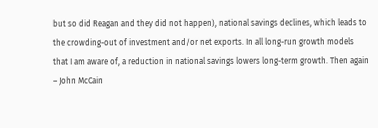but so did Reagan and they did not happen), national savings declines, which leads to the crowding-out of investment and/or net exports. In all long-run growth models that I am aware of, a reduction in national savings lowers long-term growth. Then again – John McCain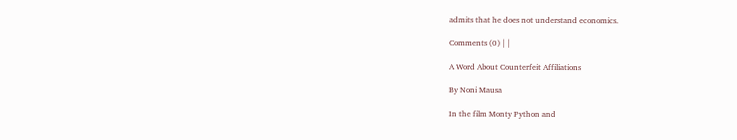admits that he does not understand economics.

Comments (0) | |

A Word About Counterfeit Affiliations

By Noni Mausa

In the film Monty Python and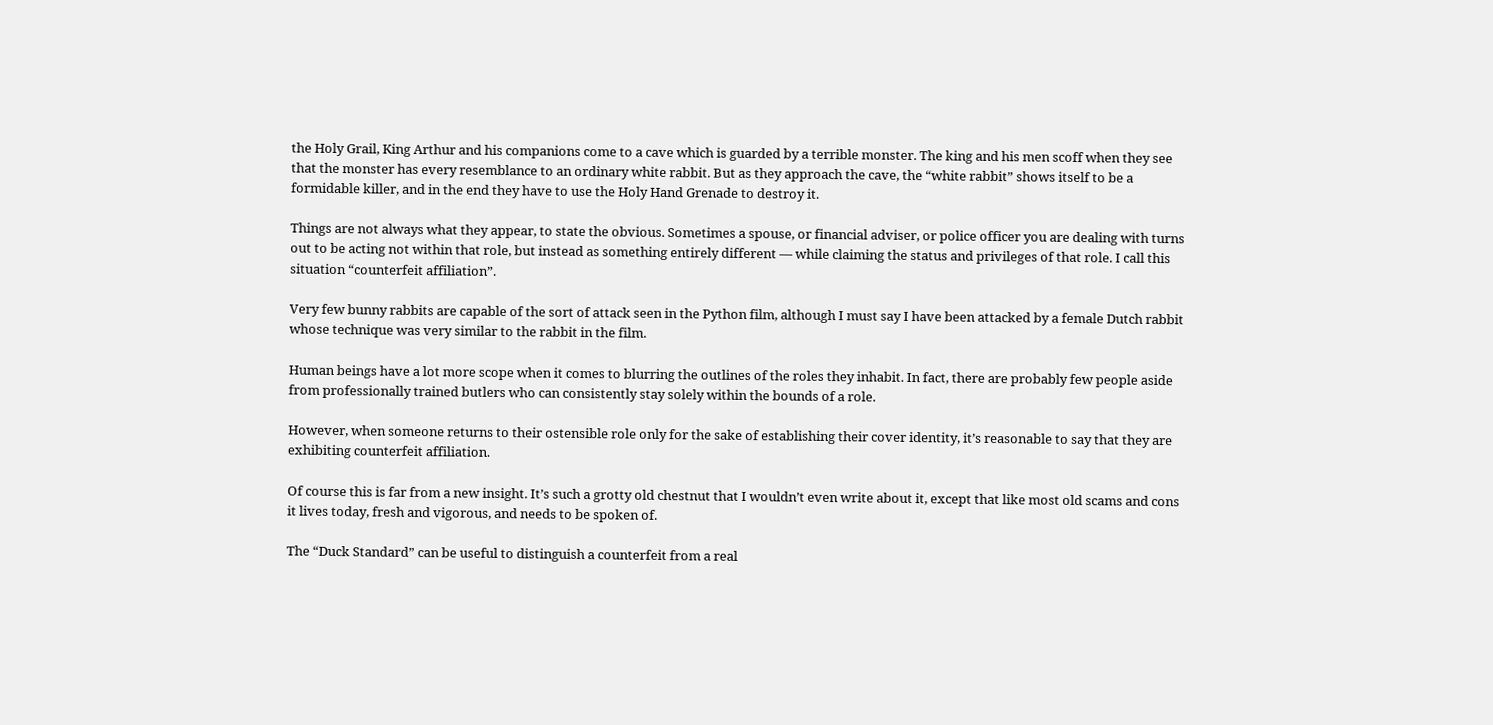the Holy Grail, King Arthur and his companions come to a cave which is guarded by a terrible monster. The king and his men scoff when they see that the monster has every resemblance to an ordinary white rabbit. But as they approach the cave, the “white rabbit” shows itself to be a formidable killer, and in the end they have to use the Holy Hand Grenade to destroy it.

Things are not always what they appear, to state the obvious. Sometimes a spouse, or financial adviser, or police officer you are dealing with turns out to be acting not within that role, but instead as something entirely different — while claiming the status and privileges of that role. I call this situation “counterfeit affiliation”.

Very few bunny rabbits are capable of the sort of attack seen in the Python film, although I must say I have been attacked by a female Dutch rabbit whose technique was very similar to the rabbit in the film.

Human beings have a lot more scope when it comes to blurring the outlines of the roles they inhabit. In fact, there are probably few people aside from professionally trained butlers who can consistently stay solely within the bounds of a role.

However, when someone returns to their ostensible role only for the sake of establishing their cover identity, it’s reasonable to say that they are exhibiting counterfeit affiliation.

Of course this is far from a new insight. It’s such a grotty old chestnut that I wouldn’t even write about it, except that like most old scams and cons it lives today, fresh and vigorous, and needs to be spoken of.

The “Duck Standard” can be useful to distinguish a counterfeit from a real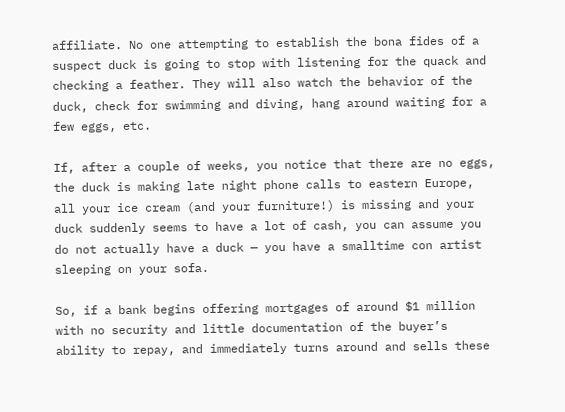affiliate. No one attempting to establish the bona fides of a suspect duck is going to stop with listening for the quack and checking a feather. They will also watch the behavior of the duck, check for swimming and diving, hang around waiting for a few eggs, etc.

If, after a couple of weeks, you notice that there are no eggs, the duck is making late night phone calls to eastern Europe, all your ice cream (and your furniture!) is missing and your duck suddenly seems to have a lot of cash, you can assume you do not actually have a duck — you have a smalltime con artist sleeping on your sofa.

So, if a bank begins offering mortgages of around $1 million with no security and little documentation of the buyer’s ability to repay, and immediately turns around and sells these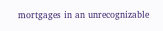mortgages in an unrecognizable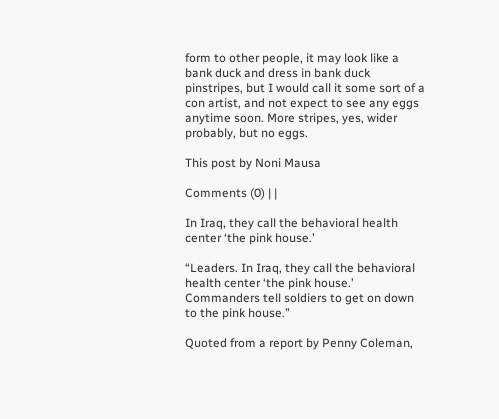form to other people, it may look like a bank duck and dress in bank duck pinstripes, but I would call it some sort of a con artist, and not expect to see any eggs anytime soon. More stripes, yes, wider probably, but no eggs.

This post by Noni Mausa

Comments (0) | |

In Iraq, they call the behavioral health center ‘the pink house.’

“Leaders. In Iraq, they call the behavioral health center ‘the pink house.’ Commanders tell soldiers to get on down to the pink house.”

Quoted from a report by Penny Coleman,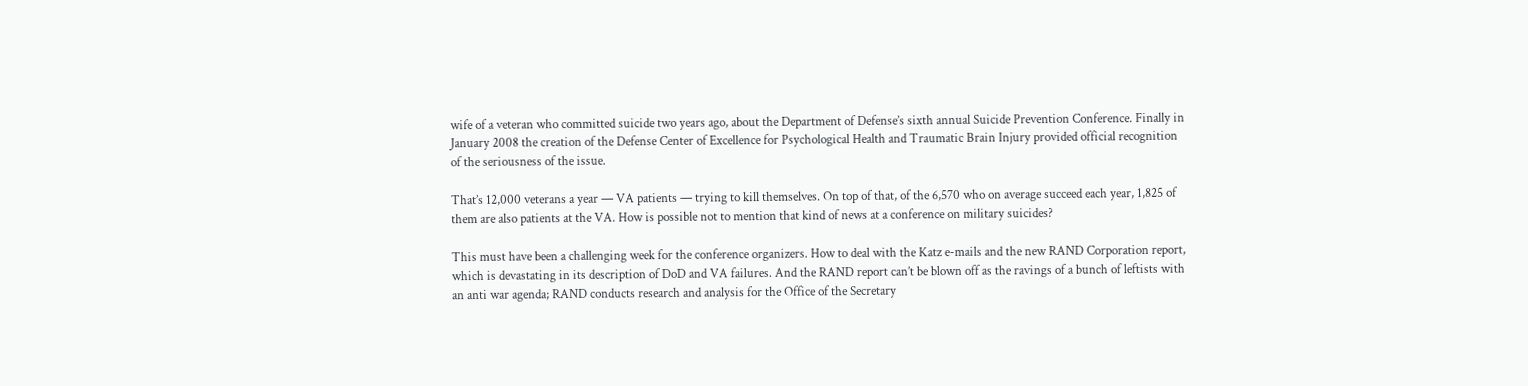wife of a veteran who committed suicide two years ago, about the Department of Defense’s sixth annual Suicide Prevention Conference. Finally in January 2008 the creation of the Defense Center of Excellence for Psychological Health and Traumatic Brain Injury provided official recognition of the seriousness of the issue.

That’s 12,000 veterans a year — VA patients — trying to kill themselves. On top of that, of the 6,570 who on average succeed each year, 1,825 of them are also patients at the VA. How is possible not to mention that kind of news at a conference on military suicides?

This must have been a challenging week for the conference organizers. How to deal with the Katz e-mails and the new RAND Corporation report, which is devastating in its description of DoD and VA failures. And the RAND report can’t be blown off as the ravings of a bunch of leftists with an anti war agenda; RAND conducts research and analysis for the Office of the Secretary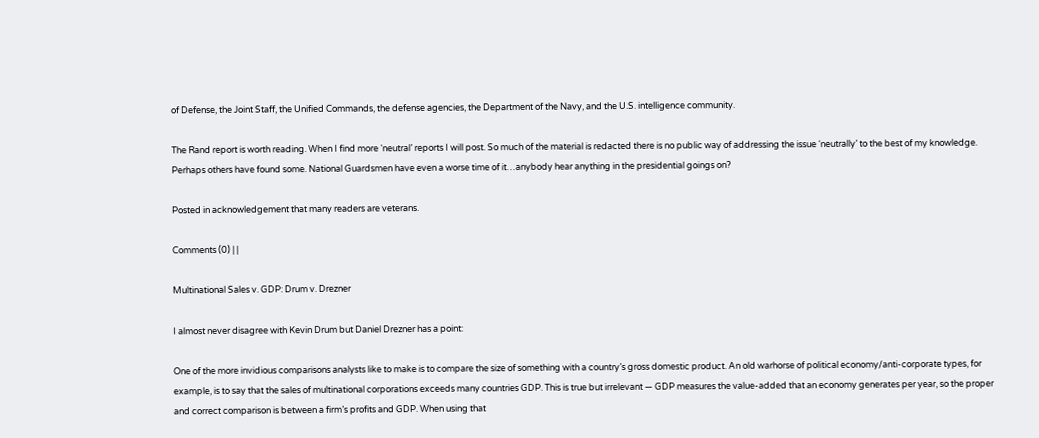of Defense, the Joint Staff, the Unified Commands, the defense agencies, the Department of the Navy, and the U.S. intelligence community.

The Rand report is worth reading. When I find more ‘neutral’ reports I will post. So much of the material is redacted there is no public way of addressing the issue ‘neutrally’ to the best of my knowledge. Perhaps others have found some. National Guardsmen have even a worse time of it…anybody hear anything in the presidential goings on?

Posted in acknowledgement that many readers are veterans.

Comments (0) | |

Multinational Sales v. GDP: Drum v. Drezner

I almost never disagree with Kevin Drum but Daniel Drezner has a point:

One of the more invidious comparisons analysts like to make is to compare the size of something with a country’s gross domestic product. An old warhorse of political economy/anti-corporate types, for example, is to say that the sales of multinational corporations exceeds many countries GDP. This is true but irrelevant — GDP measures the value-added that an economy generates per year, so the proper and correct comparison is between a firm’s profits and GDP. When using that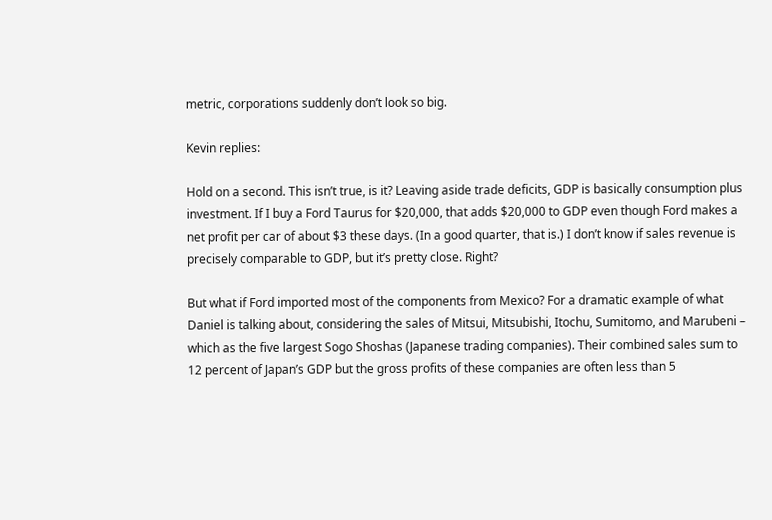metric, corporations suddenly don’t look so big.

Kevin replies:

Hold on a second. This isn’t true, is it? Leaving aside trade deficits, GDP is basically consumption plus investment. If I buy a Ford Taurus for $20,000, that adds $20,000 to GDP even though Ford makes a net profit per car of about $3 these days. (In a good quarter, that is.) I don’t know if sales revenue is precisely comparable to GDP, but it’s pretty close. Right?

But what if Ford imported most of the components from Mexico? For a dramatic example of what Daniel is talking about, considering the sales of Mitsui, Mitsubishi, Itochu, Sumitomo, and Marubeni – which as the five largest Sogo Shoshas (Japanese trading companies). Their combined sales sum to 12 percent of Japan’s GDP but the gross profits of these companies are often less than 5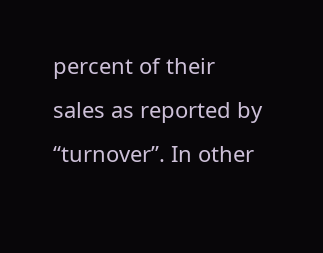percent of their sales as reported by “turnover”. In other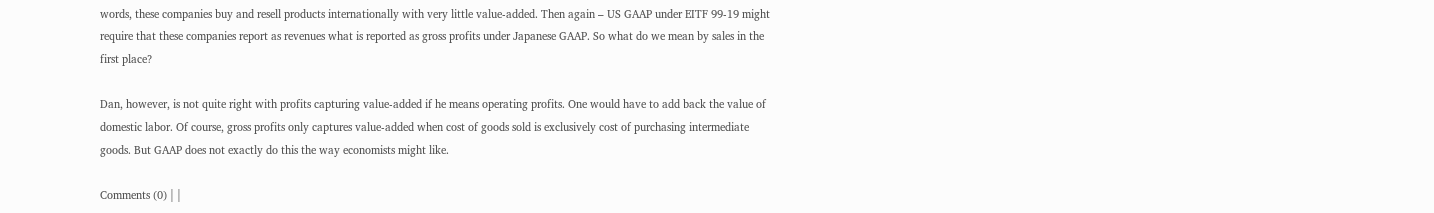words, these companies buy and resell products internationally with very little value-added. Then again – US GAAP under EITF 99-19 might require that these companies report as revenues what is reported as gross profits under Japanese GAAP. So what do we mean by sales in the first place?

Dan, however, is not quite right with profits capturing value-added if he means operating profits. One would have to add back the value of domestic labor. Of course, gross profits only captures value-added when cost of goods sold is exclusively cost of purchasing intermediate goods. But GAAP does not exactly do this the way economists might like.

Comments (0) | |